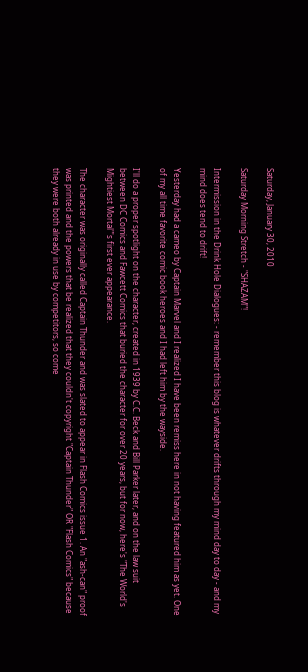Saturday, January 30, 2010

Saturday Morning Stretch - "SHAZAM"!

Intermission in the Drink Hole Dialogues: - remember this blog is whatever drifts through my mind day to day - and my mind does tend to drift!

Yesterday had a cameo by Captain Marvel and I realized I have been remiss here in not having featured him as yet. One of my all time favorite comic book heroes and I had left him by the wayside.

I'll do a proper spotlight on the character, created in 1939 by C.C. Beck and Bill Parker later, and on the law suit between DC Comics and Fawcett Comics that buried the character for over 20 years, but for now, here's "The World's Mightiest Mortal"'s first ever appearance.

The character was originally called Captain Thunder and was slated to appear in Flash Comics issue 1. An "ash-can" proof was printed and the powers that be realized that they couldn't copyright "Captain Thunder" OR "Flash Comics" because they were both already in use by competitors, so come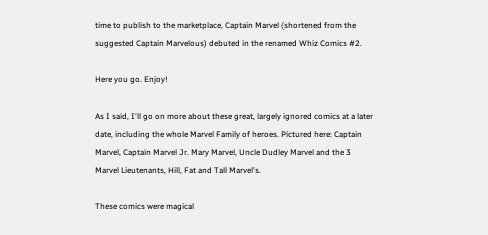time to publish to the marketplace, Captain Marvel (shortened from the suggested Captain Marvelous) debuted in the renamed Whiz Comics #2.

Here you go. Enjoy!

As I said, I'll go on more about these great, largely ignored comics at a later date, including the whole Marvel Family of heroes. Pictured here: Captain Marvel, Captain Marvel Jr. Mary Marvel, Uncle Dudley Marvel and the 3 Marvel Lieutenants, Hill, Fat and Tall Marvel's.

These comics were magical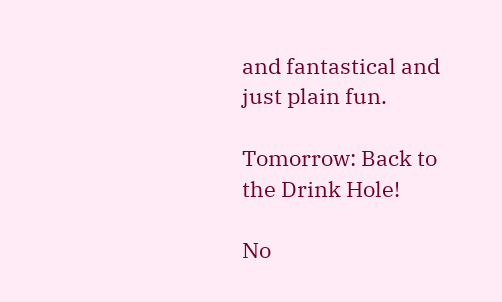and fantastical and just plain fun.

Tomorrow: Back to the Drink Hole!

No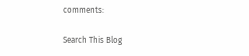comments:

Search This Blog